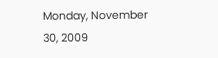Monday, November 30, 2009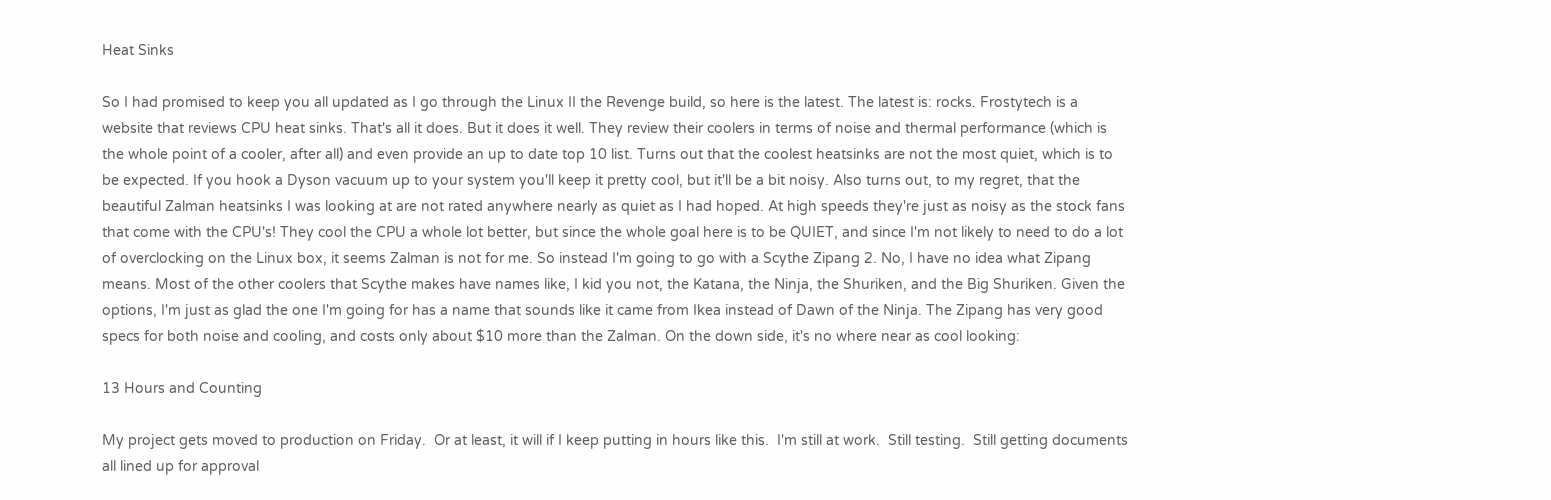Heat Sinks

So I had promised to keep you all updated as I go through the Linux II the Revenge build, so here is the latest. The latest is: rocks. Frostytech is a website that reviews CPU heat sinks. That's all it does. But it does it well. They review their coolers in terms of noise and thermal performance (which is the whole point of a cooler, after all) and even provide an up to date top 10 list. Turns out that the coolest heatsinks are not the most quiet, which is to be expected. If you hook a Dyson vacuum up to your system you'll keep it pretty cool, but it'll be a bit noisy. Also turns out, to my regret, that the beautiful Zalman heatsinks I was looking at are not rated anywhere nearly as quiet as I had hoped. At high speeds they're just as noisy as the stock fans that come with the CPU's! They cool the CPU a whole lot better, but since the whole goal here is to be QUIET, and since I'm not likely to need to do a lot of overclocking on the Linux box, it seems Zalman is not for me. So instead I'm going to go with a Scythe Zipang 2. No, I have no idea what Zipang means. Most of the other coolers that Scythe makes have names like, I kid you not, the Katana, the Ninja, the Shuriken, and the Big Shuriken. Given the options, I'm just as glad the one I'm going for has a name that sounds like it came from Ikea instead of Dawn of the Ninja. The Zipang has very good specs for both noise and cooling, and costs only about $10 more than the Zalman. On the down side, it's no where near as cool looking:

13 Hours and Counting

My project gets moved to production on Friday.  Or at least, it will if I keep putting in hours like this.  I'm still at work.  Still testing.  Still getting documents all lined up for approval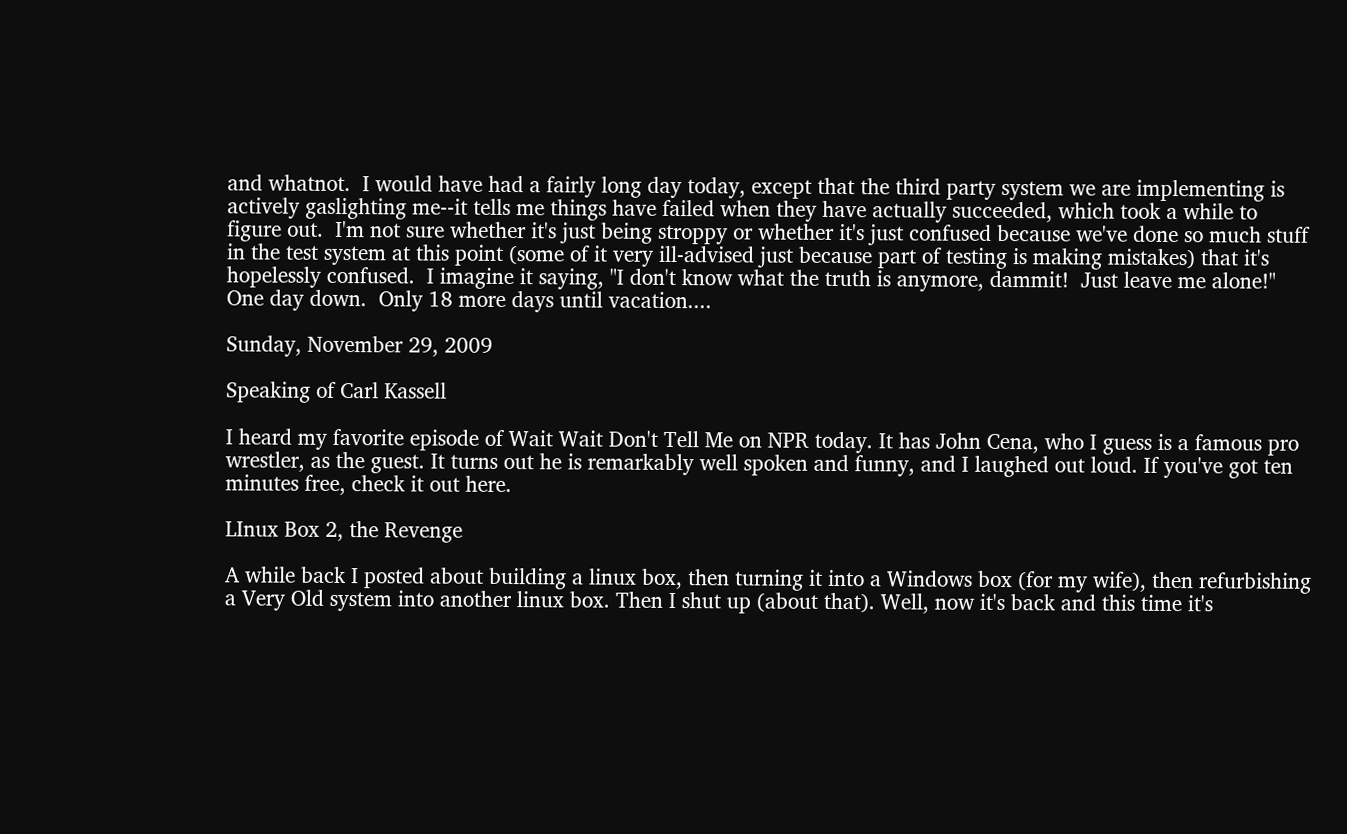and whatnot.  I would have had a fairly long day today, except that the third party system we are implementing is actively gaslighting me--it tells me things have failed when they have actually succeeded, which took a while to figure out.  I'm not sure whether it's just being stroppy or whether it's just confused because we've done so much stuff in the test system at this point (some of it very ill-advised just because part of testing is making mistakes) that it's hopelessly confused.  I imagine it saying, "I don't know what the truth is anymore, dammit!  Just leave me alone!"
One day down.  Only 18 more days until vacation....

Sunday, November 29, 2009

Speaking of Carl Kassell

I heard my favorite episode of Wait Wait Don't Tell Me on NPR today. It has John Cena, who I guess is a famous pro wrestler, as the guest. It turns out he is remarkably well spoken and funny, and I laughed out loud. If you've got ten minutes free, check it out here.

LInux Box 2, the Revenge

A while back I posted about building a linux box, then turning it into a Windows box (for my wife), then refurbishing a Very Old system into another linux box. Then I shut up (about that). Well, now it's back and this time it's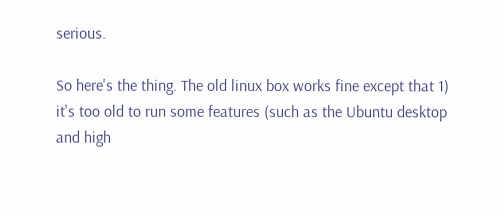serious.

So here's the thing. The old linux box works fine except that 1) it's too old to run some features (such as the Ubuntu desktop and high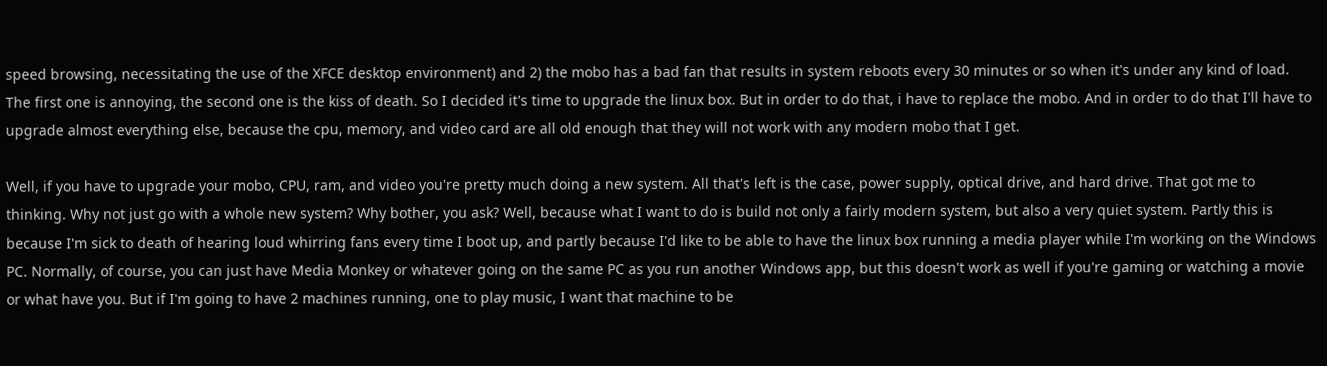speed browsing, necessitating the use of the XFCE desktop environment) and 2) the mobo has a bad fan that results in system reboots every 30 minutes or so when it's under any kind of load. The first one is annoying, the second one is the kiss of death. So I decided it's time to upgrade the linux box. But in order to do that, i have to replace the mobo. And in order to do that I'll have to upgrade almost everything else, because the cpu, memory, and video card are all old enough that they will not work with any modern mobo that I get.

Well, if you have to upgrade your mobo, CPU, ram, and video you're pretty much doing a new system. All that's left is the case, power supply, optical drive, and hard drive. That got me to thinking. Why not just go with a whole new system? Why bother, you ask? Well, because what I want to do is build not only a fairly modern system, but also a very quiet system. Partly this is because I'm sick to death of hearing loud whirring fans every time I boot up, and partly because I'd like to be able to have the linux box running a media player while I'm working on the Windows PC. Normally, of course, you can just have Media Monkey or whatever going on the same PC as you run another Windows app, but this doesn't work as well if you're gaming or watching a movie or what have you. But if I'm going to have 2 machines running, one to play music, I want that machine to be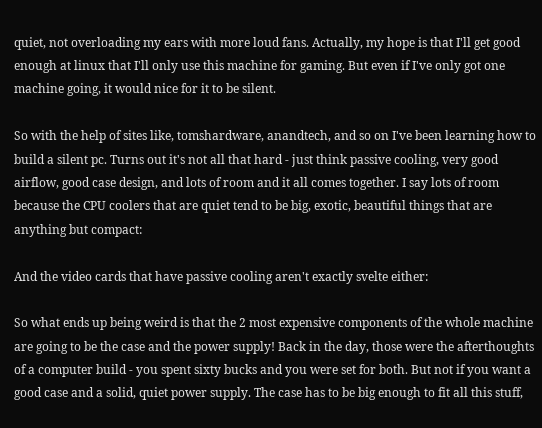quiet, not overloading my ears with more loud fans. Actually, my hope is that I'll get good enough at linux that I'll only use this machine for gaming. But even if I've only got one machine going, it would nice for it to be silent.

So with the help of sites like, tomshardware, anandtech, and so on I've been learning how to build a silent pc. Turns out it's not all that hard - just think passive cooling, very good airflow, good case design, and lots of room and it all comes together. I say lots of room because the CPU coolers that are quiet tend to be big, exotic, beautiful things that are anything but compact:

And the video cards that have passive cooling aren't exactly svelte either:

So what ends up being weird is that the 2 most expensive components of the whole machine are going to be the case and the power supply! Back in the day, those were the afterthoughts of a computer build - you spent sixty bucks and you were set for both. But not if you want a good case and a solid, quiet power supply. The case has to be big enough to fit all this stuff,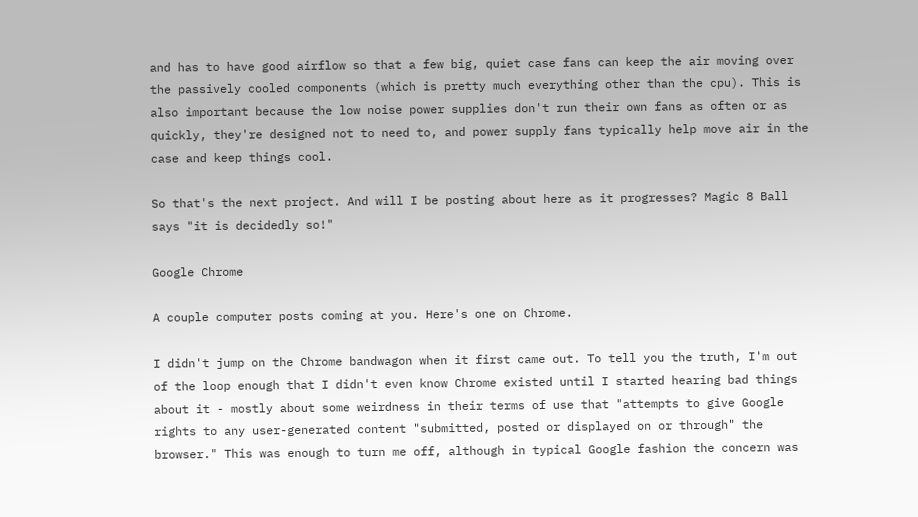and has to have good airflow so that a few big, quiet case fans can keep the air moving over the passively cooled components (which is pretty much everything other than the cpu). This is also important because the low noise power supplies don't run their own fans as often or as quickly, they're designed not to need to, and power supply fans typically help move air in the case and keep things cool.

So that's the next project. And will I be posting about here as it progresses? Magic 8 Ball says "it is decidedly so!"

Google Chrome

A couple computer posts coming at you. Here's one on Chrome.

I didn't jump on the Chrome bandwagon when it first came out. To tell you the truth, I'm out of the loop enough that I didn't even know Chrome existed until I started hearing bad things about it - mostly about some weirdness in their terms of use that "attempts to give Google rights to any user-generated content "submitted, posted or displayed on or through" the browser." This was enough to turn me off, although in typical Google fashion the concern was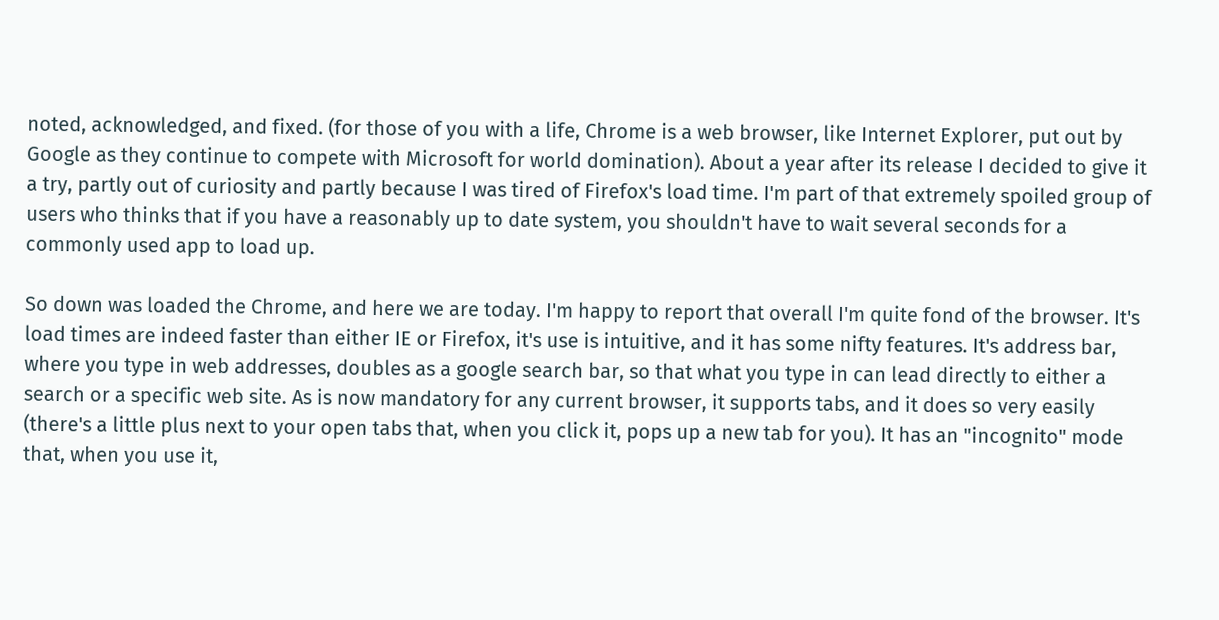noted, acknowledged, and fixed. (for those of you with a life, Chrome is a web browser, like Internet Explorer, put out by Google as they continue to compete with Microsoft for world domination). About a year after its release I decided to give it a try, partly out of curiosity and partly because I was tired of Firefox's load time. I'm part of that extremely spoiled group of users who thinks that if you have a reasonably up to date system, you shouldn't have to wait several seconds for a commonly used app to load up.

So down was loaded the Chrome, and here we are today. I'm happy to report that overall I'm quite fond of the browser. It's load times are indeed faster than either IE or Firefox, it's use is intuitive, and it has some nifty features. It's address bar, where you type in web addresses, doubles as a google search bar, so that what you type in can lead directly to either a search or a specific web site. As is now mandatory for any current browser, it supports tabs, and it does so very easily (there's a little plus next to your open tabs that, when you click it, pops up a new tab for you). It has an "incognito" mode that, when you use it,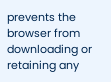prevents the browser from downloading or retaining any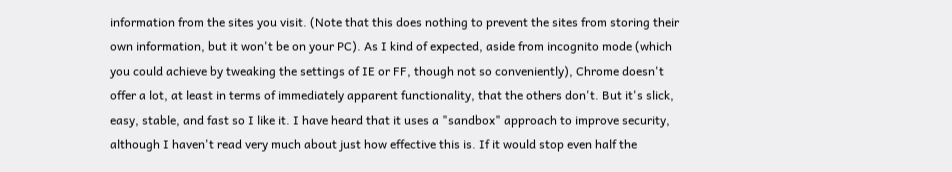information from the sites you visit. (Note that this does nothing to prevent the sites from storing their own information, but it won't be on your PC). As I kind of expected, aside from incognito mode (which you could achieve by tweaking the settings of IE or FF, though not so conveniently), Chrome doesn't offer a lot, at least in terms of immediately apparent functionality, that the others don't. But it's slick, easy, stable, and fast so I like it. I have heard that it uses a "sandbox" approach to improve security, although I haven't read very much about just how effective this is. If it would stop even half the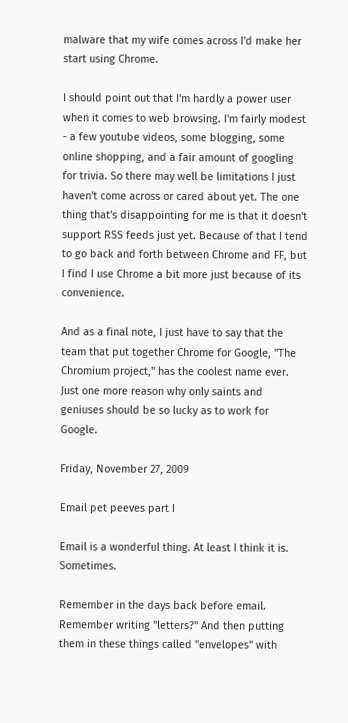malware that my wife comes across I'd make her start using Chrome.

I should point out that I'm hardly a power user when it comes to web browsing. I'm fairly modest - a few youtube videos, some blogging, some online shopping, and a fair amount of googling for trivia. So there may well be limitations I just haven't come across or cared about yet. The one thing that's disappointing for me is that it doesn't support RSS feeds just yet. Because of that I tend to go back and forth between Chrome and FF, but I find I use Chrome a bit more just because of its convenience.

And as a final note, I just have to say that the team that put together Chrome for Google, "The Chromium project," has the coolest name ever. Just one more reason why only saints and geniuses should be so lucky as to work for Google.

Friday, November 27, 2009

Email pet peeves part I

Email is a wonderful thing. At least I think it is. Sometimes.

Remember in the days back before email. Remember writing "letters?" And then putting them in these things called "envelopes" with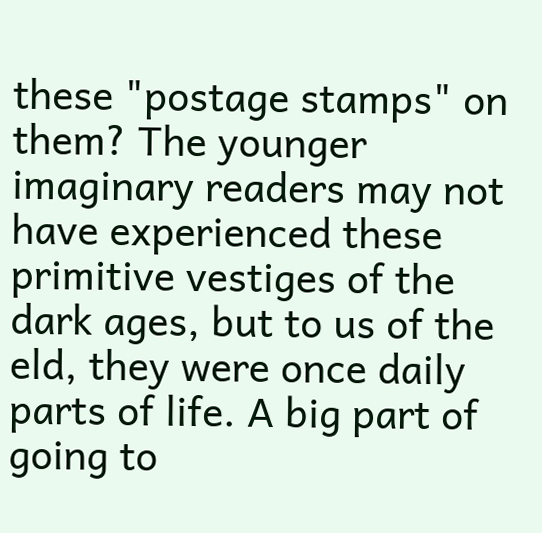these "postage stamps" on them? The younger imaginary readers may not have experienced these primitive vestiges of the dark ages, but to us of the eld, they were once daily parts of life. A big part of going to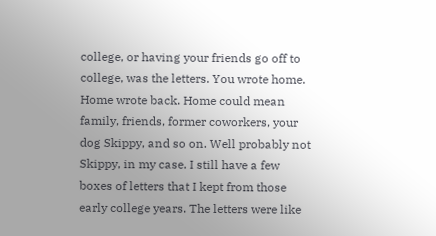college, or having your friends go off to college, was the letters. You wrote home. Home wrote back. Home could mean family, friends, former coworkers, your dog Skippy, and so on. Well probably not Skippy, in my case. I still have a few boxes of letters that I kept from those early college years. The letters were like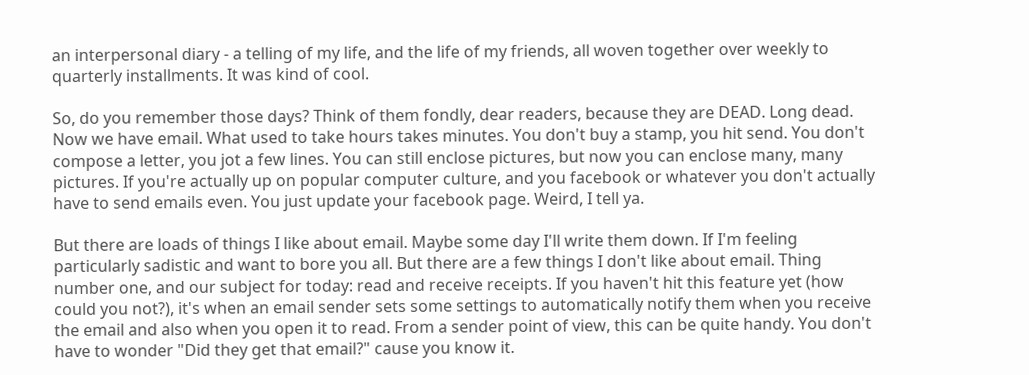an interpersonal diary - a telling of my life, and the life of my friends, all woven together over weekly to quarterly installments. It was kind of cool.

So, do you remember those days? Think of them fondly, dear readers, because they are DEAD. Long dead. Now we have email. What used to take hours takes minutes. You don't buy a stamp, you hit send. You don't compose a letter, you jot a few lines. You can still enclose pictures, but now you can enclose many, many pictures. If you're actually up on popular computer culture, and you facebook or whatever you don't actually have to send emails even. You just update your facebook page. Weird, I tell ya.

But there are loads of things I like about email. Maybe some day I'll write them down. If I'm feeling particularly sadistic and want to bore you all. But there are a few things I don't like about email. Thing number one, and our subject for today: read and receive receipts. If you haven't hit this feature yet (how could you not?), it's when an email sender sets some settings to automatically notify them when you receive the email and also when you open it to read. From a sender point of view, this can be quite handy. You don't have to wonder "Did they get that email?" cause you know it.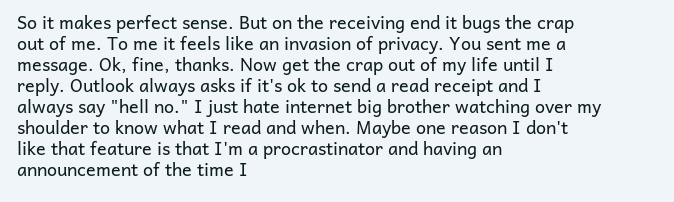So it makes perfect sense. But on the receiving end it bugs the crap out of me. To me it feels like an invasion of privacy. You sent me a message. Ok, fine, thanks. Now get the crap out of my life until I reply. Outlook always asks if it's ok to send a read receipt and I always say "hell no." I just hate internet big brother watching over my shoulder to know what I read and when. Maybe one reason I don't like that feature is that I'm a procrastinator and having an announcement of the time I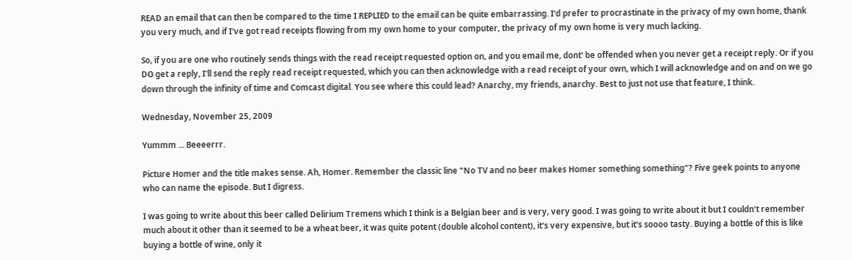READ an email that can then be compared to the time I REPLIED to the email can be quite embarrassing. I'd prefer to procrastinate in the privacy of my own home, thank you very much, and if I've got read receipts flowing from my own home to your computer, the privacy of my own home is very much lacking.

So, if you are one who routinely sends things with the read receipt requested option on, and you email me, dont' be offended when you never get a receipt reply. Or if you DO get a reply, I'll send the reply read receipt requested, which you can then acknowledge with a read receipt of your own, which I will acknowledge and on and on we go down through the infinity of time and Comcast digital. You see where this could lead? Anarchy, my friends, anarchy. Best to just not use that feature, I think.

Wednesday, November 25, 2009

Yummm ... Beeeerrr.

Picture Homer and the title makes sense. Ah, Homer. Remember the classic line "No TV and no beer makes Homer something something"? Five geek points to anyone who can name the episode. But I digress.

I was going to write about this beer called Delirium Tremens which I think is a Belgian beer and is very, very good. I was going to write about it but I couldn't remember much about it other than it seemed to be a wheat beer, it was quite potent (double alcohol content), it's very expensive, but it's soooo tasty. Buying a bottle of this is like buying a bottle of wine, only it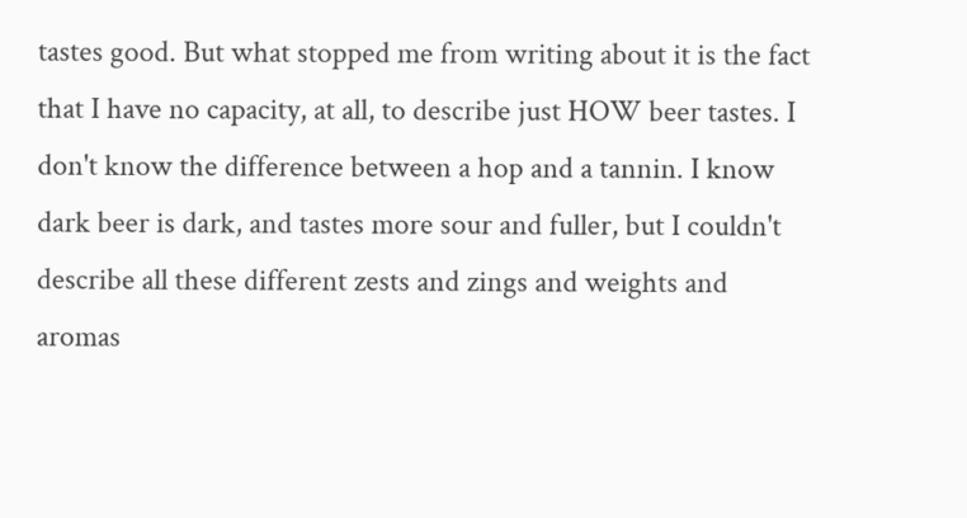tastes good. But what stopped me from writing about it is the fact that I have no capacity, at all, to describe just HOW beer tastes. I don't know the difference between a hop and a tannin. I know dark beer is dark, and tastes more sour and fuller, but I couldn't describe all these different zests and zings and weights and aromas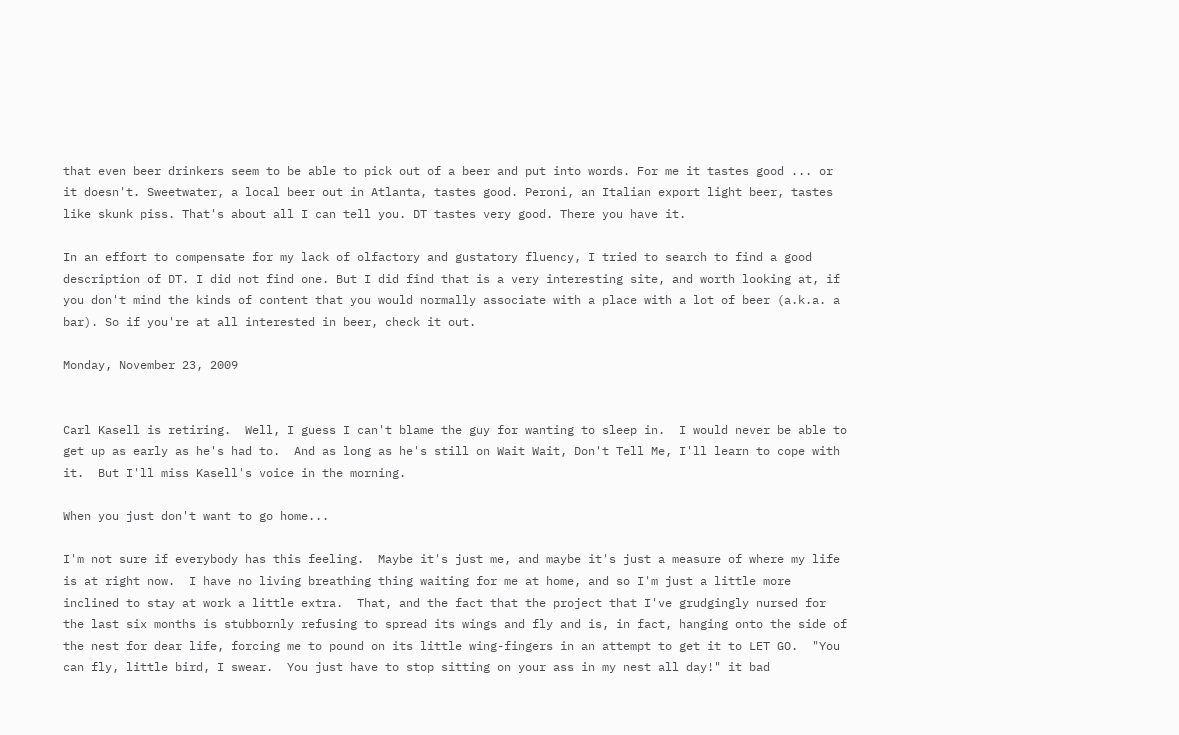that even beer drinkers seem to be able to pick out of a beer and put into words. For me it tastes good ... or it doesn't. Sweetwater, a local beer out in Atlanta, tastes good. Peroni, an Italian export light beer, tastes like skunk piss. That's about all I can tell you. DT tastes very good. There you have it.

In an effort to compensate for my lack of olfactory and gustatory fluency, I tried to search to find a good description of DT. I did not find one. But I did find that is a very interesting site, and worth looking at, if you don't mind the kinds of content that you would normally associate with a place with a lot of beer (a.k.a. a bar). So if you're at all interested in beer, check it out.

Monday, November 23, 2009


Carl Kasell is retiring.  Well, I guess I can't blame the guy for wanting to sleep in.  I would never be able to get up as early as he's had to.  And as long as he's still on Wait Wait, Don't Tell Me, I'll learn to cope with it.  But I'll miss Kasell's voice in the morning.

When you just don't want to go home...

I'm not sure if everybody has this feeling.  Maybe it's just me, and maybe it's just a measure of where my life is at right now.  I have no living breathing thing waiting for me at home, and so I'm just a little more inclined to stay at work a little extra.  That, and the fact that the project that I've grudgingly nursed for the last six months is stubbornly refusing to spread its wings and fly and is, in fact, hanging onto the side of the nest for dear life, forcing me to pound on its little wing-fingers in an attempt to get it to LET GO.  "You can fly, little bird, I swear.  You just have to stop sitting on your ass in my nest all day!" it bad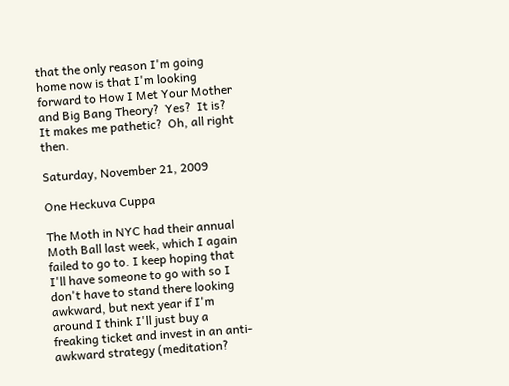that the only reason I'm going home now is that I'm looking forward to How I Met Your Mother and Big Bang Theory?  Yes?  It is?  It makes me pathetic?  Oh, all right then.

Saturday, November 21, 2009

One Heckuva Cuppa

The Moth in NYC had their annual Moth Ball last week, which I again failed to go to. I keep hoping that I'll have someone to go with so I don't have to stand there looking awkward, but next year if I'm around I think I'll just buy a freaking ticket and invest in an anti-awkward strategy (meditation?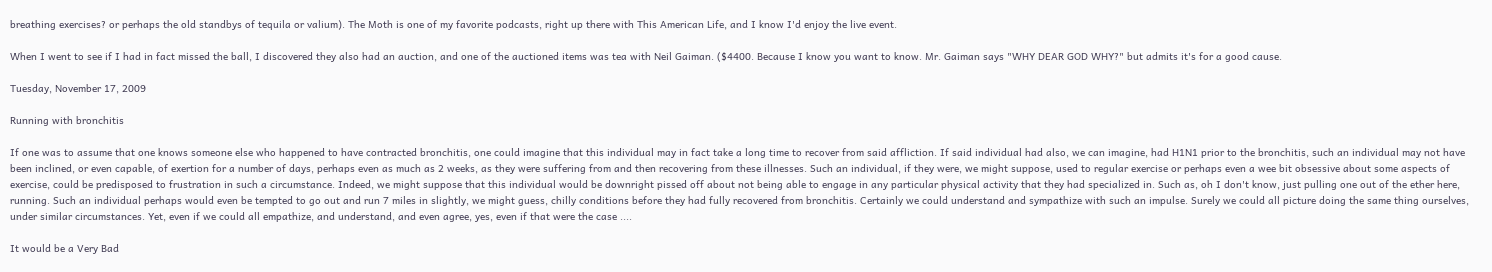breathing exercises? or perhaps the old standbys of tequila or valium). The Moth is one of my favorite podcasts, right up there with This American Life, and I know I'd enjoy the live event.

When I went to see if I had in fact missed the ball, I discovered they also had an auction, and one of the auctioned items was tea with Neil Gaiman. ($4400. Because I know you want to know. Mr. Gaiman says "WHY DEAR GOD WHY?" but admits it's for a good cause.

Tuesday, November 17, 2009

Running with bronchitis

If one was to assume that one knows someone else who happened to have contracted bronchitis, one could imagine that this individual may in fact take a long time to recover from said affliction. If said individual had also, we can imagine, had H1N1 prior to the bronchitis, such an individual may not have been inclined, or even capable, of exertion for a number of days, perhaps even as much as 2 weeks, as they were suffering from and then recovering from these illnesses. Such an individual, if they were, we might suppose, used to regular exercise or perhaps even a wee bit obsessive about some aspects of exercise, could be predisposed to frustration in such a circumstance. Indeed, we might suppose that this individual would be downright pissed off about not being able to engage in any particular physical activity that they had specialized in. Such as, oh I don't know, just pulling one out of the ether here, running. Such an individual perhaps would even be tempted to go out and run 7 miles in slightly, we might guess, chilly conditions before they had fully recovered from bronchitis. Certainly we could understand and sympathize with such an impulse. Surely we could all picture doing the same thing ourselves, under similar circumstances. Yet, even if we could all empathize, and understand, and even agree, yes, even if that were the case ....

It would be a Very Bad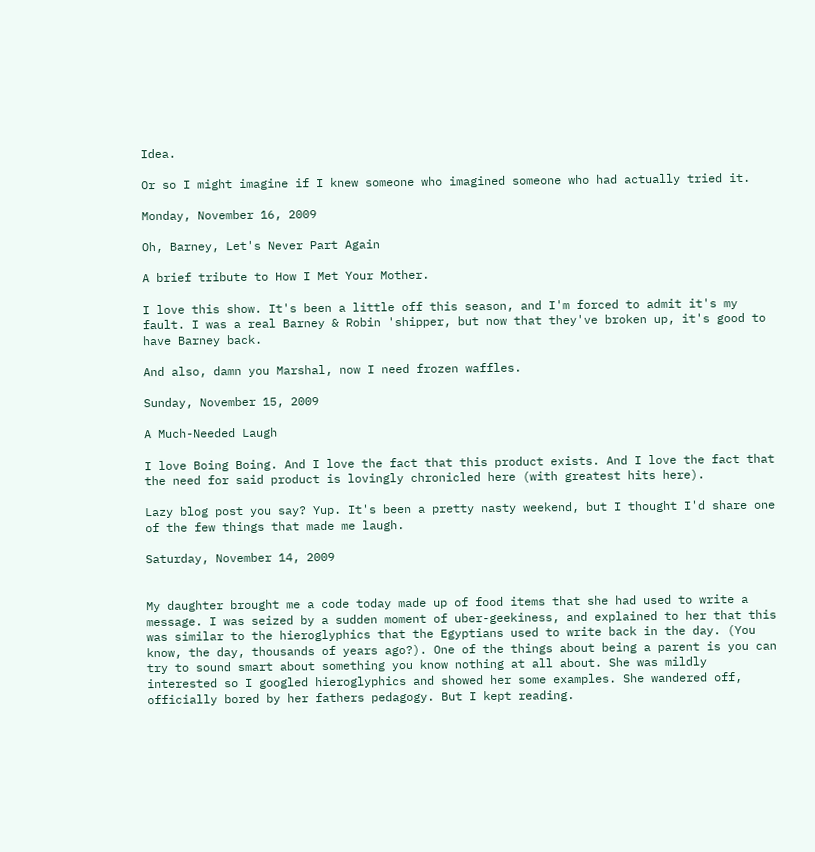Idea.

Or so I might imagine if I knew someone who imagined someone who had actually tried it.

Monday, November 16, 2009

Oh, Barney, Let's Never Part Again

A brief tribute to How I Met Your Mother.

I love this show. It's been a little off this season, and I'm forced to admit it's my fault. I was a real Barney & Robin 'shipper, but now that they've broken up, it's good to have Barney back.

And also, damn you Marshal, now I need frozen waffles.

Sunday, November 15, 2009

A Much-Needed Laugh

I love Boing Boing. And I love the fact that this product exists. And I love the fact that the need for said product is lovingly chronicled here (with greatest hits here).

Lazy blog post you say? Yup. It's been a pretty nasty weekend, but I thought I'd share one of the few things that made me laugh.

Saturday, November 14, 2009


My daughter brought me a code today made up of food items that she had used to write a message. I was seized by a sudden moment of uber-geekiness, and explained to her that this was similar to the hieroglyphics that the Egyptians used to write back in the day. (You know, the day, thousands of years ago?). One of the things about being a parent is you can try to sound smart about something you know nothing at all about. She was mildly interested so I googled hieroglyphics and showed her some examples. She wandered off, officially bored by her fathers pedagogy. But I kept reading.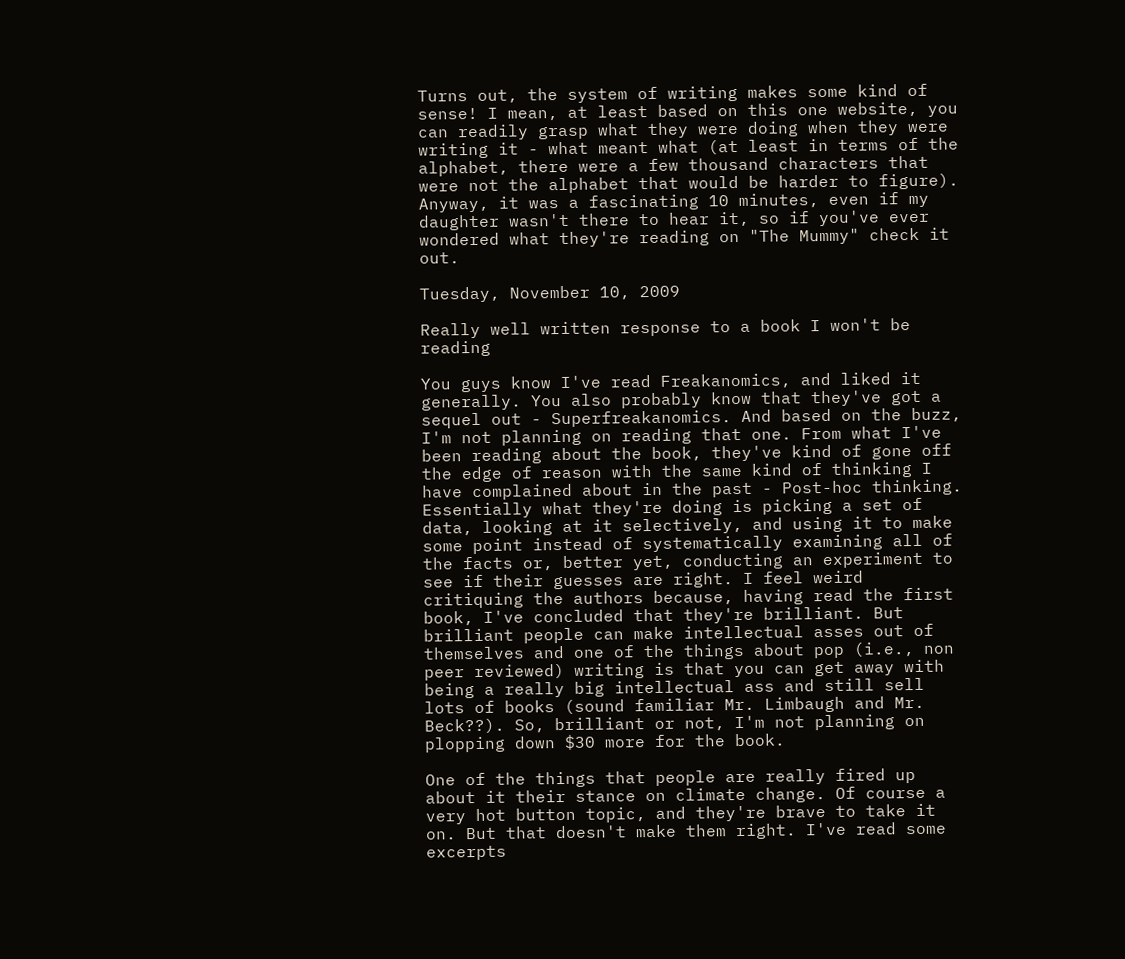Turns out, the system of writing makes some kind of sense! I mean, at least based on this one website, you can readily grasp what they were doing when they were writing it - what meant what (at least in terms of the alphabet, there were a few thousand characters that were not the alphabet that would be harder to figure). Anyway, it was a fascinating 10 minutes, even if my daughter wasn't there to hear it, so if you've ever wondered what they're reading on "The Mummy" check it out.

Tuesday, November 10, 2009

Really well written response to a book I won't be reading

You guys know I've read Freakanomics, and liked it generally. You also probably know that they've got a sequel out - Superfreakanomics. And based on the buzz, I'm not planning on reading that one. From what I've been reading about the book, they've kind of gone off the edge of reason with the same kind of thinking I have complained about in the past - Post-hoc thinking. Essentially what they're doing is picking a set of data, looking at it selectively, and using it to make some point instead of systematically examining all of the facts or, better yet, conducting an experiment to see if their guesses are right. I feel weird critiquing the authors because, having read the first book, I've concluded that they're brilliant. But brilliant people can make intellectual asses out of themselves and one of the things about pop (i.e., non peer reviewed) writing is that you can get away with being a really big intellectual ass and still sell lots of books (sound familiar Mr. Limbaugh and Mr. Beck??). So, brilliant or not, I'm not planning on plopping down $30 more for the book.

One of the things that people are really fired up about it their stance on climate change. Of course a very hot button topic, and they're brave to take it on. But that doesn't make them right. I've read some excerpts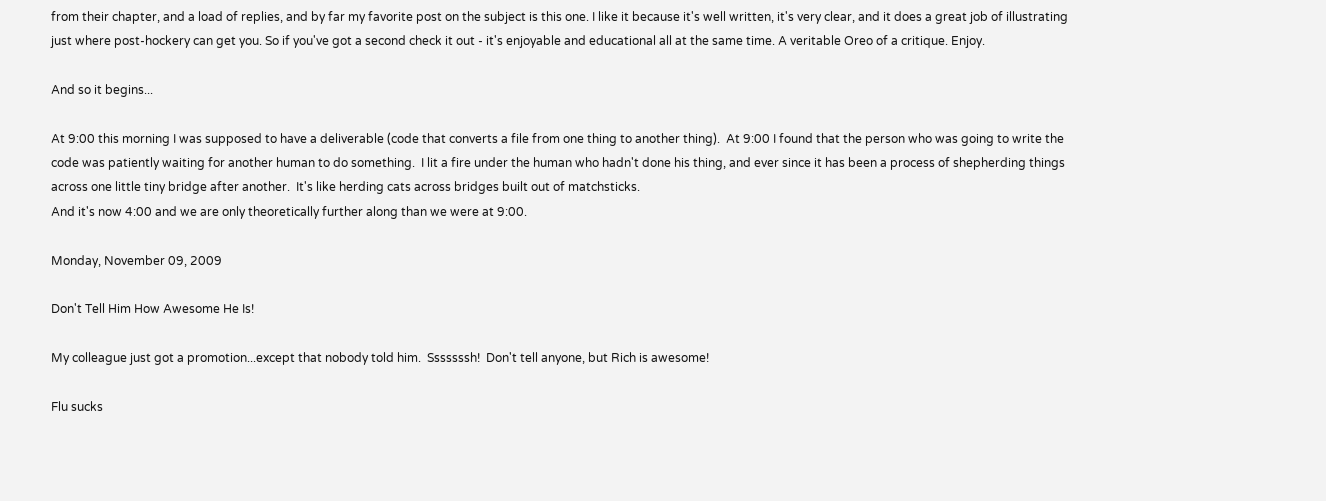from their chapter, and a load of replies, and by far my favorite post on the subject is this one. I like it because it's well written, it's very clear, and it does a great job of illustrating just where post-hockery can get you. So if you've got a second check it out - it's enjoyable and educational all at the same time. A veritable Oreo of a critique. Enjoy.

And so it begins...

At 9:00 this morning I was supposed to have a deliverable (code that converts a file from one thing to another thing).  At 9:00 I found that the person who was going to write the code was patiently waiting for another human to do something.  I lit a fire under the human who hadn't done his thing, and ever since it has been a process of shepherding things across one little tiny bridge after another.  It's like herding cats across bridges built out of matchsticks.
And it's now 4:00 and we are only theoretically further along than we were at 9:00.

Monday, November 09, 2009

Don't Tell Him How Awesome He Is!

My colleague just got a promotion...except that nobody told him.  Sssssssh!  Don't tell anyone, but Rich is awesome!

Flu sucks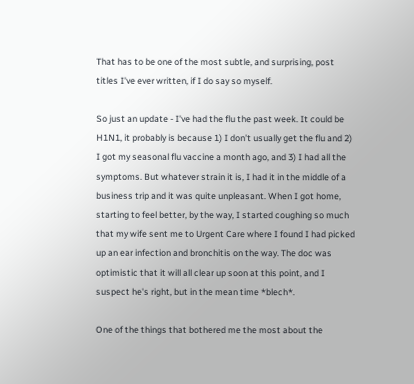That has to be one of the most subtle, and surprising, post titles I've ever written, if I do say so myself.

So just an update - I've had the flu the past week. It could be H1N1, it probably is because 1) I don't usually get the flu and 2) I got my seasonal flu vaccine a month ago, and 3) I had all the symptoms. But whatever strain it is, I had it in the middle of a business trip and it was quite unpleasant. When I got home, starting to feel better, by the way, I started coughing so much that my wife sent me to Urgent Care where I found I had picked up an ear infection and bronchitis on the way. The doc was optimistic that it will all clear up soon at this point, and I suspect he's right, but in the mean time *blech*.

One of the things that bothered me the most about the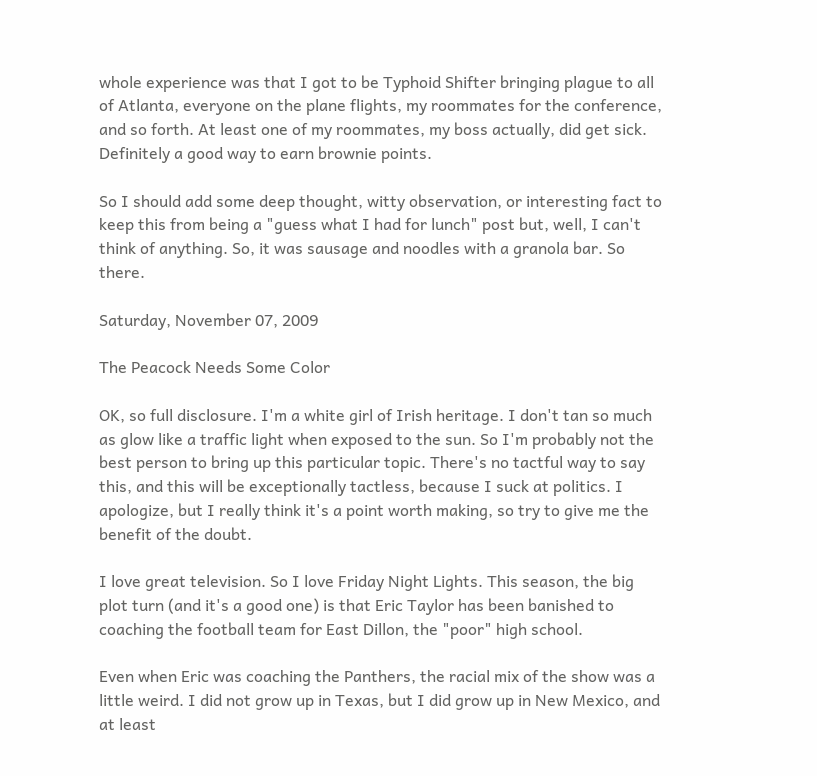whole experience was that I got to be Typhoid Shifter bringing plague to all of Atlanta, everyone on the plane flights, my roommates for the conference, and so forth. At least one of my roommates, my boss actually, did get sick. Definitely a good way to earn brownie points.

So I should add some deep thought, witty observation, or interesting fact to keep this from being a "guess what I had for lunch" post but, well, I can't think of anything. So, it was sausage and noodles with a granola bar. So there.

Saturday, November 07, 2009

The Peacock Needs Some Color

OK, so full disclosure. I'm a white girl of Irish heritage. I don't tan so much as glow like a traffic light when exposed to the sun. So I'm probably not the best person to bring up this particular topic. There's no tactful way to say this, and this will be exceptionally tactless, because I suck at politics. I apologize, but I really think it's a point worth making, so try to give me the benefit of the doubt.

I love great television. So I love Friday Night Lights. This season, the big plot turn (and it's a good one) is that Eric Taylor has been banished to coaching the football team for East Dillon, the "poor" high school.

Even when Eric was coaching the Panthers, the racial mix of the show was a little weird. I did not grow up in Texas, but I did grow up in New Mexico, and at least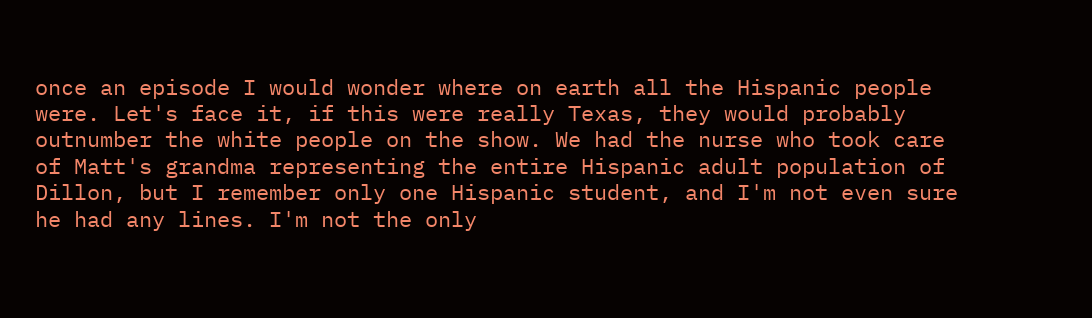once an episode I would wonder where on earth all the Hispanic people were. Let's face it, if this were really Texas, they would probably outnumber the white people on the show. We had the nurse who took care of Matt's grandma representing the entire Hispanic adult population of Dillon, but I remember only one Hispanic student, and I'm not even sure he had any lines. I'm not the only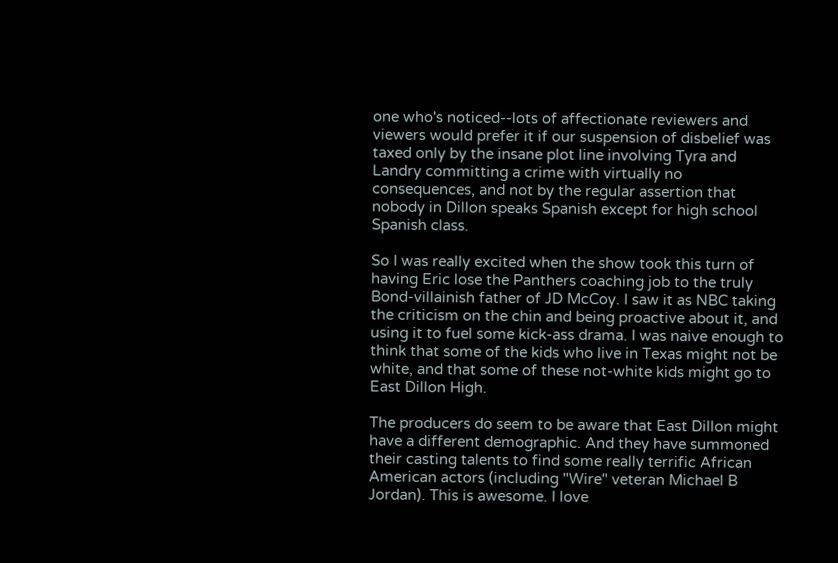one who's noticed--lots of affectionate reviewers and viewers would prefer it if our suspension of disbelief was taxed only by the insane plot line involving Tyra and Landry committing a crime with virtually no consequences, and not by the regular assertion that nobody in Dillon speaks Spanish except for high school Spanish class.

So I was really excited when the show took this turn of having Eric lose the Panthers coaching job to the truly Bond-villainish father of JD McCoy. I saw it as NBC taking the criticism on the chin and being proactive about it, and using it to fuel some kick-ass drama. I was naive enough to think that some of the kids who live in Texas might not be white, and that some of these not-white kids might go to East Dillon High.

The producers do seem to be aware that East Dillon might have a different demographic. And they have summoned their casting talents to find some really terrific African American actors (including "Wire" veteran Michael B Jordan). This is awesome. I love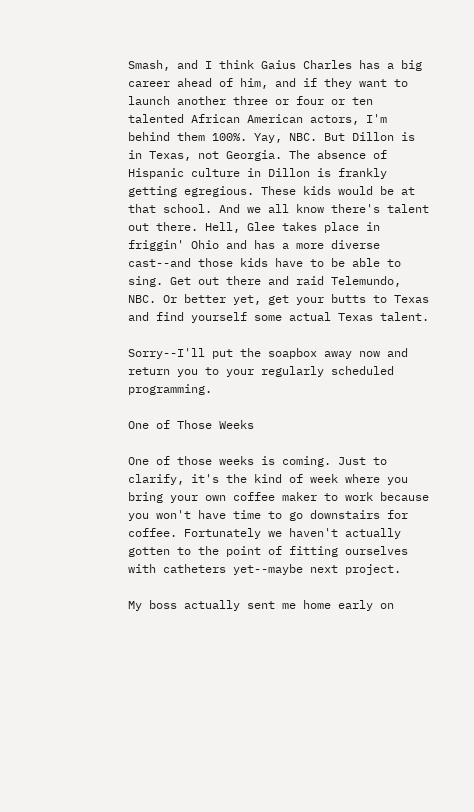Smash, and I think Gaius Charles has a big career ahead of him, and if they want to launch another three or four or ten talented African American actors, I'm behind them 100%. Yay, NBC. But Dillon is in Texas, not Georgia. The absence of Hispanic culture in Dillon is frankly getting egregious. These kids would be at that school. And we all know there's talent out there. Hell, Glee takes place in friggin' Ohio and has a more diverse cast--and those kids have to be able to sing. Get out there and raid Telemundo, NBC. Or better yet, get your butts to Texas and find yourself some actual Texas talent.

Sorry--I'll put the soapbox away now and return you to your regularly scheduled programming.

One of Those Weeks

One of those weeks is coming. Just to clarify, it's the kind of week where you bring your own coffee maker to work because you won't have time to go downstairs for coffee. Fortunately we haven't actually gotten to the point of fitting ourselves with catheters yet--maybe next project.

My boss actually sent me home early on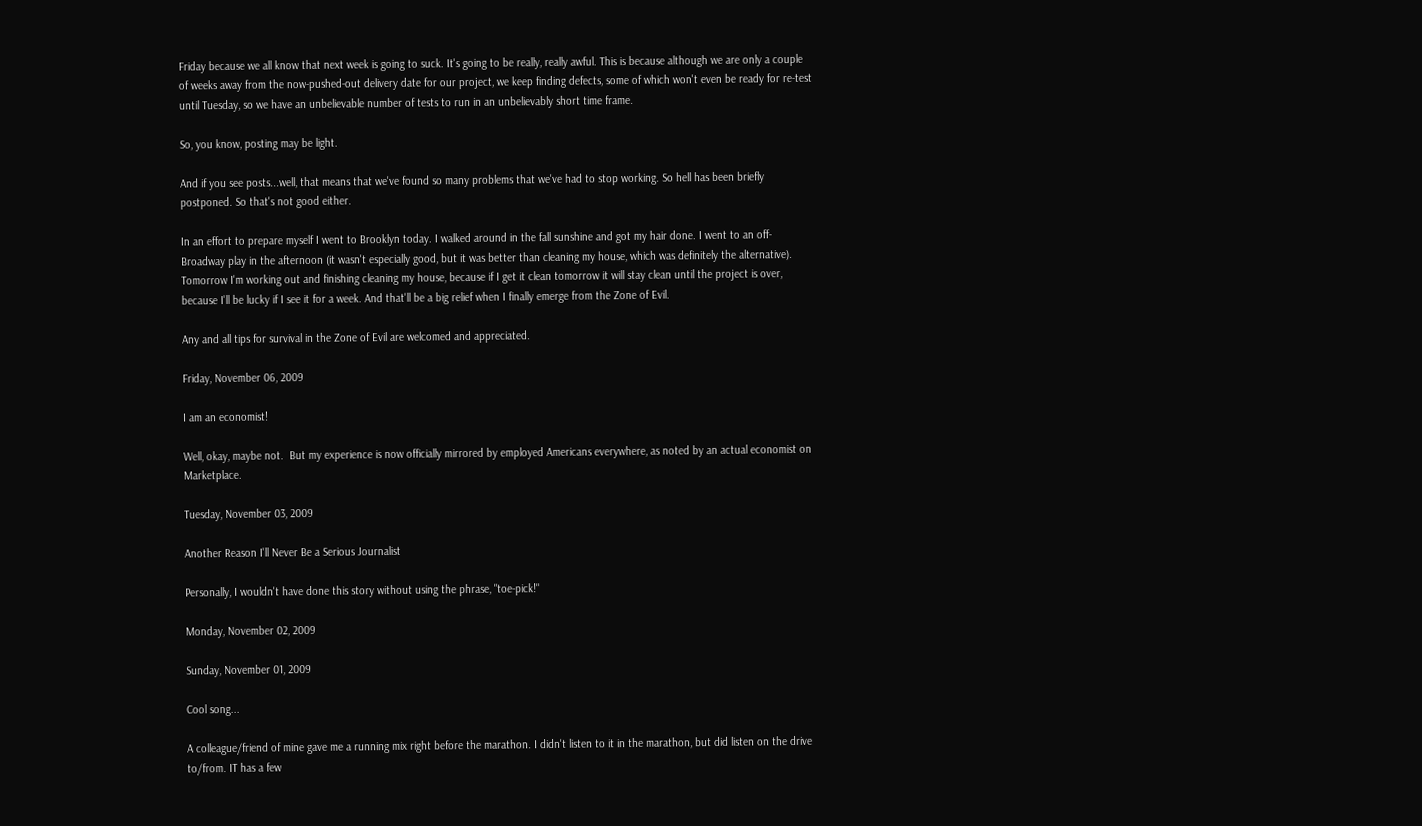Friday because we all know that next week is going to suck. It's going to be really, really awful. This is because although we are only a couple of weeks away from the now-pushed-out delivery date for our project, we keep finding defects, some of which won't even be ready for re-test until Tuesday, so we have an unbelievable number of tests to run in an unbelievably short time frame.

So, you know, posting may be light.

And if you see posts...well, that means that we've found so many problems that we've had to stop working. So hell has been briefly postponed. So that's not good either.

In an effort to prepare myself I went to Brooklyn today. I walked around in the fall sunshine and got my hair done. I went to an off-Broadway play in the afternoon (it wasn't especially good, but it was better than cleaning my house, which was definitely the alternative). Tomorrow I'm working out and finishing cleaning my house, because if I get it clean tomorrow it will stay clean until the project is over, because I'll be lucky if I see it for a week. And that'll be a big relief when I finally emerge from the Zone of Evil.

Any and all tips for survival in the Zone of Evil are welcomed and appreciated.

Friday, November 06, 2009

I am an economist!

Well, okay, maybe not.  But my experience is now officially mirrored by employed Americans everywhere, as noted by an actual economist on Marketplace.

Tuesday, November 03, 2009

Another Reason I'll Never Be a Serious Journalist

Personally, I wouldn't have done this story without using the phrase, "toe-pick!"

Monday, November 02, 2009

Sunday, November 01, 2009

Cool song...

A colleague/friend of mine gave me a running mix right before the marathon. I didn't listen to it in the marathon, but did listen on the drive to/from. IT has a few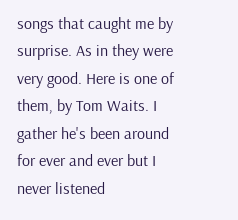songs that caught me by surprise. As in they were very good. Here is one of them, by Tom Waits. I gather he's been around for ever and ever but I never listened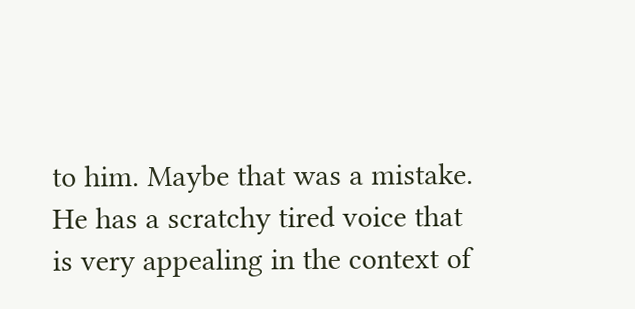to him. Maybe that was a mistake. He has a scratchy tired voice that is very appealing in the context of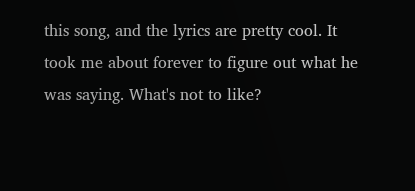this song, and the lyrics are pretty cool. It took me about forever to figure out what he was saying. What's not to like?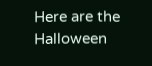Here are the Halloween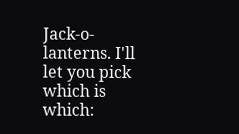Jack-o-lanterns. I'll let you pick which is which: